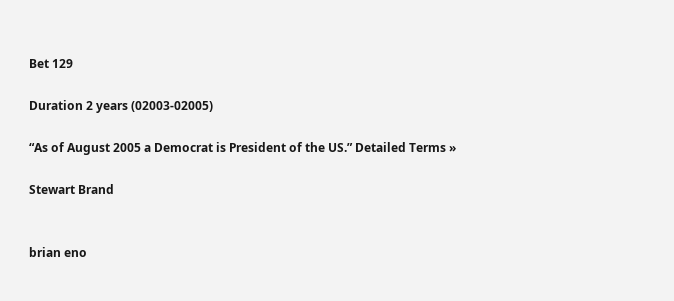Bet 129

Duration 2 years (02003-02005)

“As of August 2005 a Democrat is President of the US.” Detailed Terms »

Stewart Brand


brian eno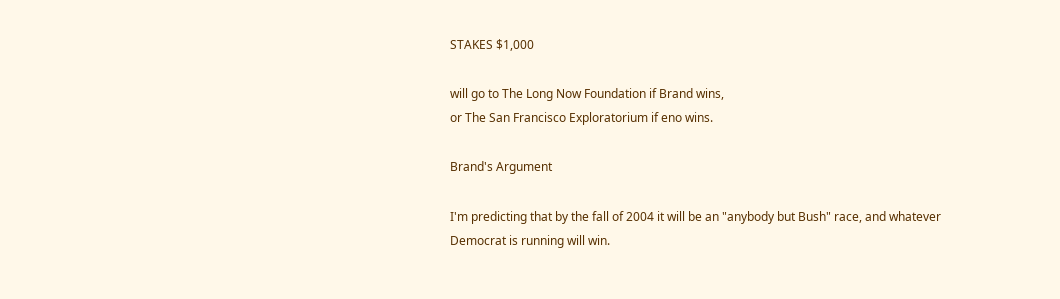STAKES $1,000

will go to The Long Now Foundation if Brand wins,
or The San Francisco Exploratorium if eno wins.

Brand's Argument

I'm predicting that by the fall of 2004 it will be an "anybody but Bush" race, and whatever Democrat is running will win.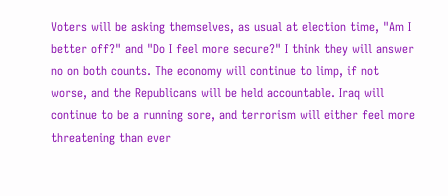Voters will be asking themselves, as usual at election time, "Am I better off?" and "Do I feel more secure?" I think they will answer no on both counts. The economy will continue to limp, if not worse, and the Republicans will be held accountable. Iraq will continue to be a running sore, and terrorism will either feel more threatening than ever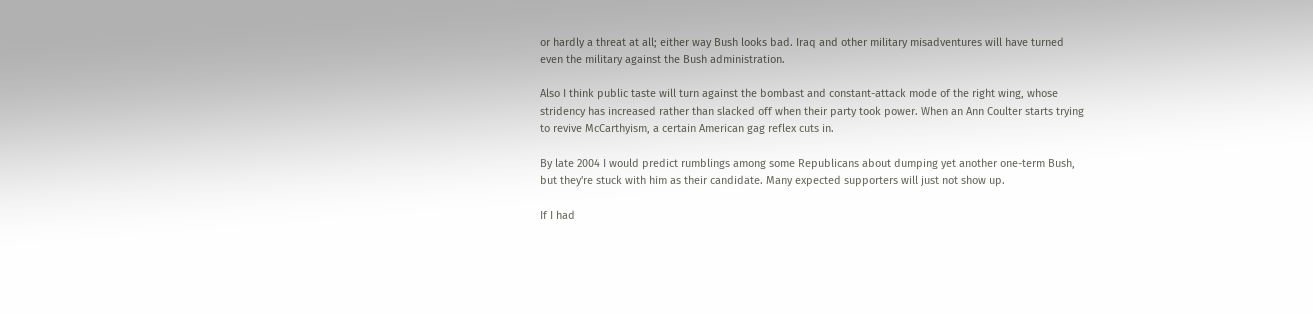or hardly a threat at all; either way Bush looks bad. Iraq and other military misadventures will have turned even the military against the Bush administration.

Also I think public taste will turn against the bombast and constant-attack mode of the right wing, whose stridency has increased rather than slacked off when their party took power. When an Ann Coulter starts trying to revive McCarthyism, a certain American gag reflex cuts in.

By late 2004 I would predict rumblings among some Republicans about dumping yet another one-term Bush, but they're stuck with him as their candidate. Many expected supporters will just not show up.

If I had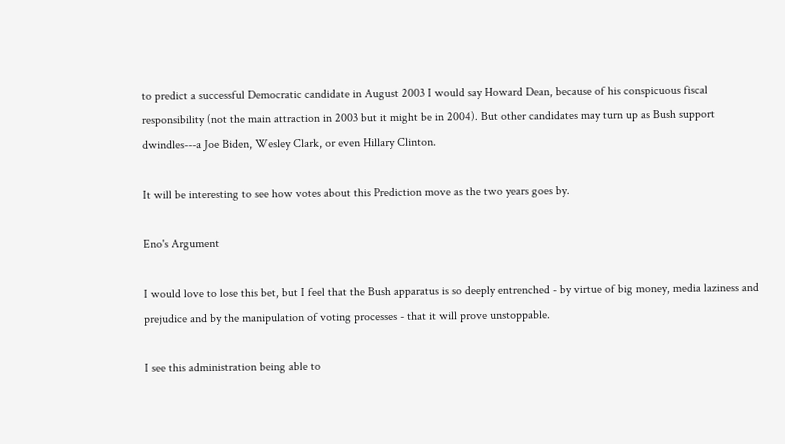to predict a successful Democratic candidate in August 2003 I would say Howard Dean, because of his conspicuous fiscal responsibility (not the main attraction in 2003 but it might be in 2004). But other candidates may turn up as Bush support dwindles---a Joe Biden, Wesley Clark, or even Hillary Clinton.

It will be interesting to see how votes about this Prediction move as the two years goes by.

Eno's Argument

I would love to lose this bet, but I feel that the Bush apparatus is so deeply entrenched - by virtue of big money, media laziness and prejudice and by the manipulation of voting processes - that it will prove unstoppable.

I see this administration being able to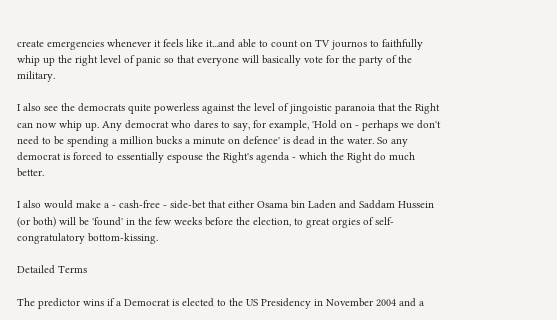create emergencies whenever it feels like it...and able to count on TV journos to faithfully whip up the right level of panic so that everyone will basically vote for the party of the military.

I also see the democrats quite powerless against the level of jingoistic paranoia that the Right can now whip up. Any democrat who dares to say, for example, 'Hold on - perhaps we don't need to be spending a million bucks a minute on defence' is dead in the water. So any democrat is forced to essentially espouse the Right's agenda - which the Right do much better.

I also would make a - cash-free - side-bet that either Osama bin Laden and Saddam Hussein (or both) will be 'found' in the few weeks before the election, to great orgies of self-congratulatory bottom-kissing.

Detailed Terms

The predictor wins if a Democrat is elected to the US Presidency in November 2004 and a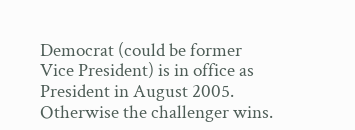Democrat (could be former Vice President) is in office as President in August 2005. Otherwise the challenger wins.